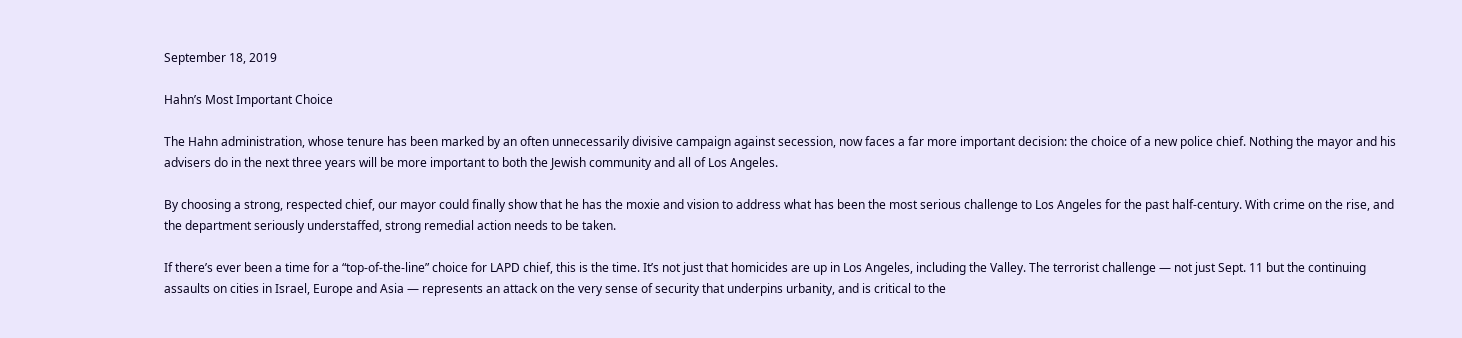September 18, 2019

Hahn’s Most Important Choice

The Hahn administration, whose tenure has been marked by an often unnecessarily divisive campaign against secession, now faces a far more important decision: the choice of a new police chief. Nothing the mayor and his advisers do in the next three years will be more important to both the Jewish community and all of Los Angeles.

By choosing a strong, respected chief, our mayor could finally show that he has the moxie and vision to address what has been the most serious challenge to Los Angeles for the past half-century. With crime on the rise, and the department seriously understaffed, strong remedial action needs to be taken.

If there’s ever been a time for a “top-of-the-line” choice for LAPD chief, this is the time. It’s not just that homicides are up in Los Angeles, including the Valley. The terrorist challenge — not just Sept. 11 but the continuing assaults on cities in Israel, Europe and Asia — represents an attack on the very sense of security that underpins urbanity, and is critical to the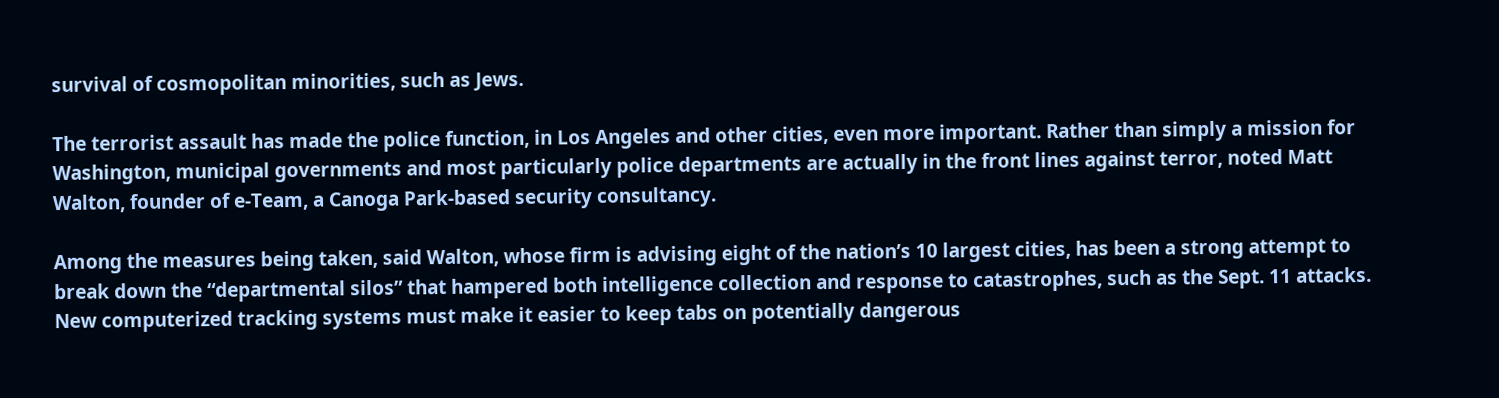survival of cosmopolitan minorities, such as Jews.

The terrorist assault has made the police function, in Los Angeles and other cities, even more important. Rather than simply a mission for Washington, municipal governments and most particularly police departments are actually in the front lines against terror, noted Matt Walton, founder of e-Team, a Canoga Park-based security consultancy.

Among the measures being taken, said Walton, whose firm is advising eight of the nation’s 10 largest cities, has been a strong attempt to break down the “departmental silos” that hampered both intelligence collection and response to catastrophes, such as the Sept. 11 attacks. New computerized tracking systems must make it easier to keep tabs on potentially dangerous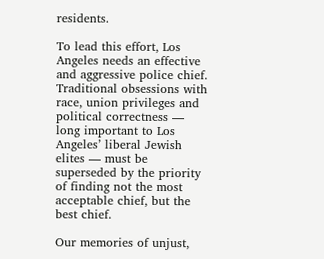residents.

To lead this effort, Los Angeles needs an effective and aggressive police chief. Traditional obsessions with race, union privileges and political correctness — long important to Los Angeles’ liberal Jewish elites — must be superseded by the priority of finding not the most acceptable chief, but the best chief.

Our memories of unjust,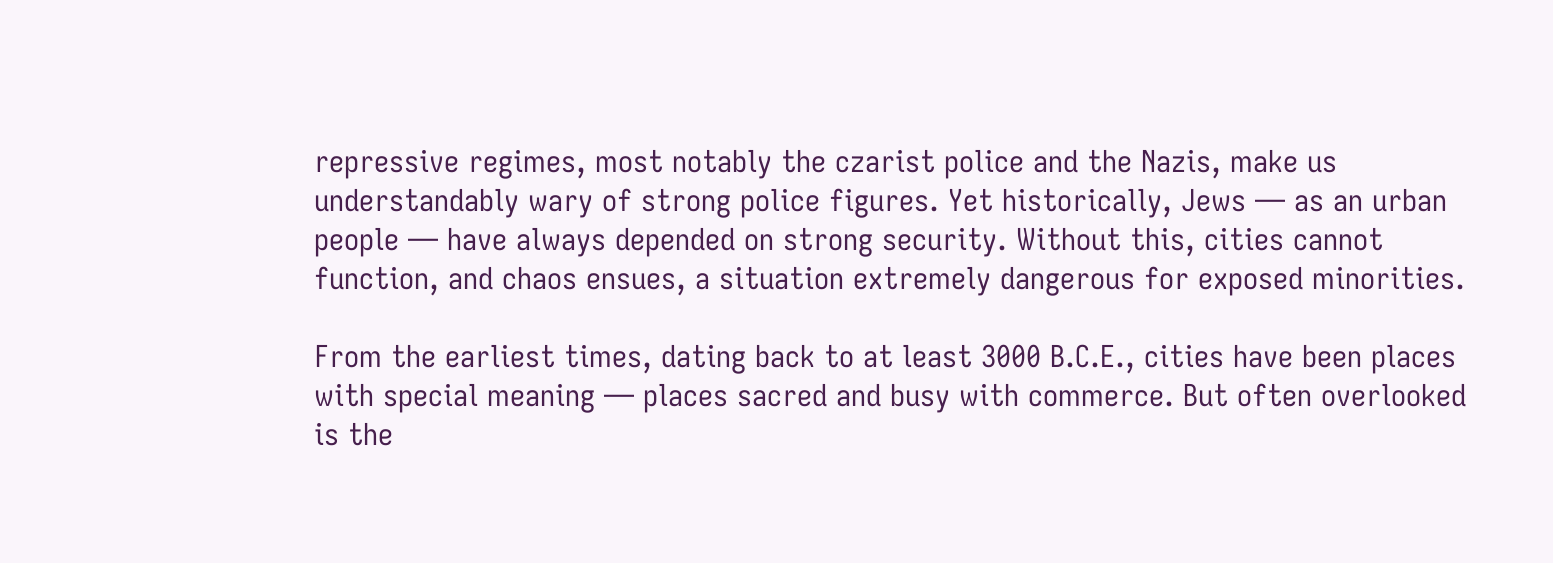repressive regimes, most notably the czarist police and the Nazis, make us understandably wary of strong police figures. Yet historically, Jews — as an urban people — have always depended on strong security. Without this, cities cannot function, and chaos ensues, a situation extremely dangerous for exposed minorities.

From the earliest times, dating back to at least 3000 B.C.E., cities have been places with special meaning — places sacred and busy with commerce. But often overlooked is the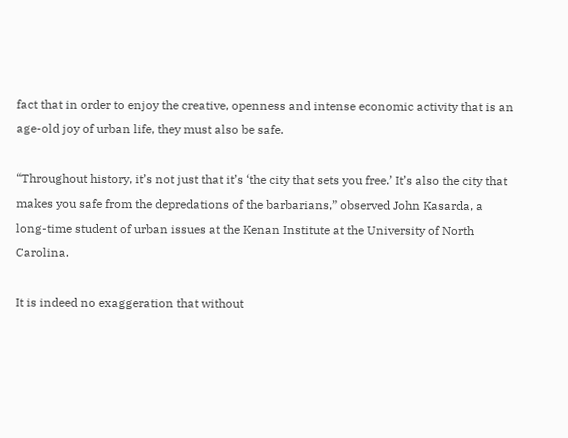fact that in order to enjoy the creative, openness and intense economic activity that is an age-old joy of urban life, they must also be safe.

“Throughout history, it’s not just that it’s ‘the city that sets you free.’ It’s also the city that makes you safe from the depredations of the barbarians,” observed John Kasarda, a long-time student of urban issues at the Kenan Institute at the University of North Carolina.

It is indeed no exaggeration that without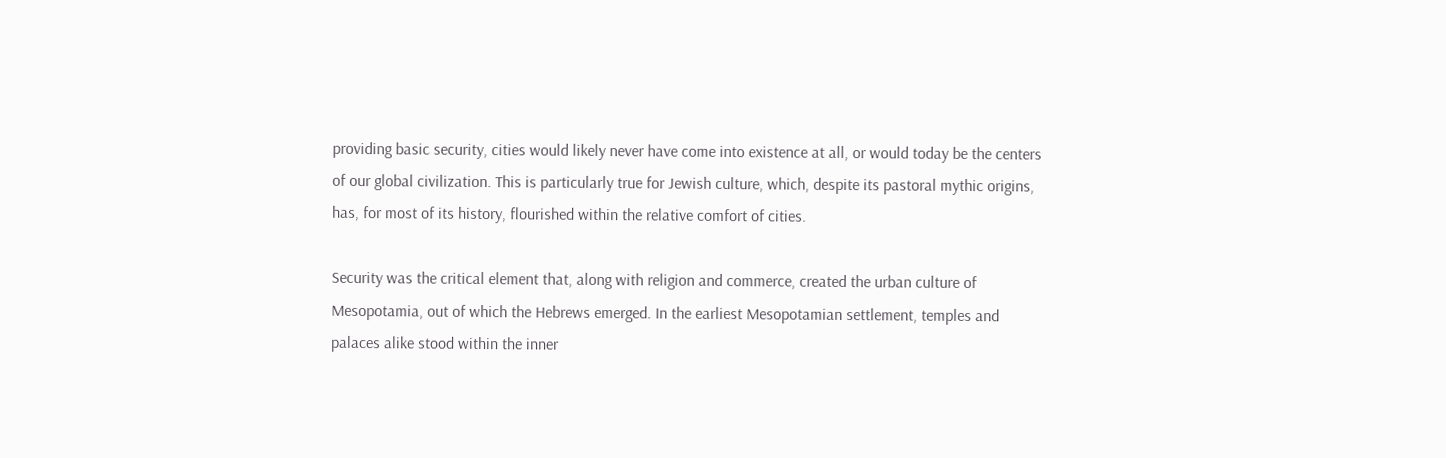providing basic security, cities would likely never have come into existence at all, or would today be the centers of our global civilization. This is particularly true for Jewish culture, which, despite its pastoral mythic origins, has, for most of its history, flourished within the relative comfort of cities.

Security was the critical element that, along with religion and commerce, created the urban culture of Mesopotamia, out of which the Hebrews emerged. In the earliest Mesopotamian settlement, temples and palaces alike stood within the inner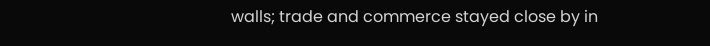walls; trade and commerce stayed close by in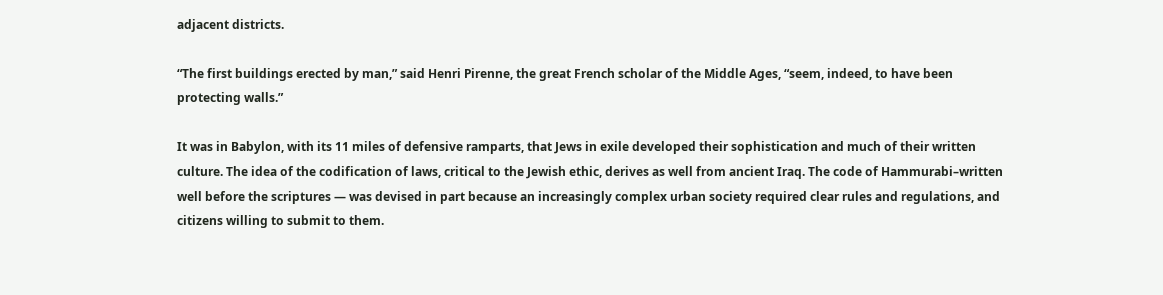adjacent districts.

“The first buildings erected by man,” said Henri Pirenne, the great French scholar of the Middle Ages, “seem, indeed, to have been protecting walls.”

It was in Babylon, with its 11 miles of defensive ramparts, that Jews in exile developed their sophistication and much of their written culture. The idea of the codification of laws, critical to the Jewish ethic, derives as well from ancient Iraq. The code of Hammurabi–written well before the scriptures — was devised in part because an increasingly complex urban society required clear rules and regulations, and citizens willing to submit to them.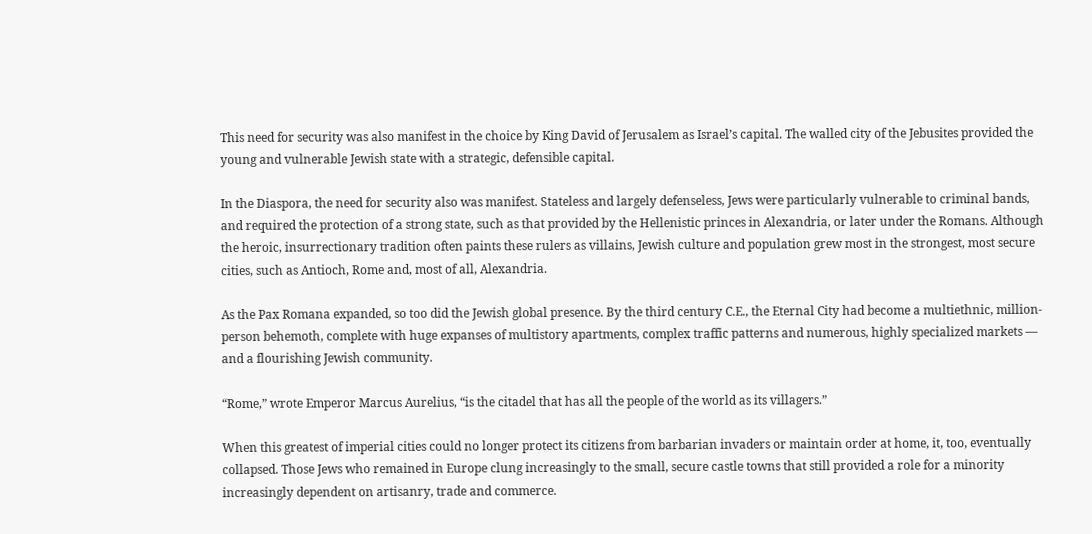This need for security was also manifest in the choice by King David of Jerusalem as Israel’s capital. The walled city of the Jebusites provided the young and vulnerable Jewish state with a strategic, defensible capital.

In the Diaspora, the need for security also was manifest. Stateless and largely defenseless, Jews were particularly vulnerable to criminal bands, and required the protection of a strong state, such as that provided by the Hellenistic princes in Alexandria, or later under the Romans. Although the heroic, insurrectionary tradition often paints these rulers as villains, Jewish culture and population grew most in the strongest, most secure cities, such as Antioch, Rome and, most of all, Alexandria.

As the Pax Romana expanded, so too did the Jewish global presence. By the third century C.E., the Eternal City had become a multiethnic, million-person behemoth, complete with huge expanses of multistory apartments, complex traffic patterns and numerous, highly specialized markets — and a flourishing Jewish community.

“Rome,” wrote Emperor Marcus Aurelius, “is the citadel that has all the people of the world as its villagers.”

When this greatest of imperial cities could no longer protect its citizens from barbarian invaders or maintain order at home, it, too, eventually collapsed. Those Jews who remained in Europe clung increasingly to the small, secure castle towns that still provided a role for a minority increasingly dependent on artisanry, trade and commerce.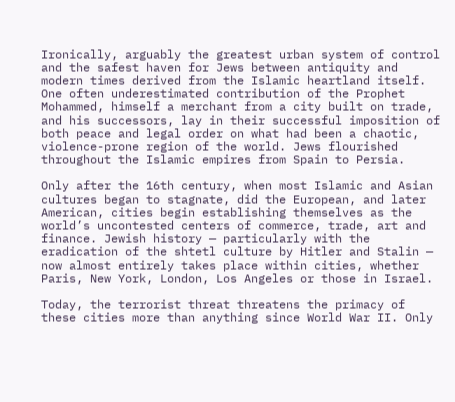Ironically, arguably the greatest urban system of control and the safest haven for Jews between antiquity and modern times derived from the Islamic heartland itself. One often underestimated contribution of the Prophet Mohammed, himself a merchant from a city built on trade, and his successors, lay in their successful imposition of both peace and legal order on what had been a chaotic, violence-prone region of the world. Jews flourished throughout the Islamic empires from Spain to Persia.

Only after the 16th century, when most Islamic and Asian cultures began to stagnate, did the European, and later American, cities begin establishing themselves as the world’s uncontested centers of commerce, trade, art and finance. Jewish history — particularly with the eradication of the shtetl culture by Hitler and Stalin — now almost entirely takes place within cities, whether Paris, New York, London, Los Angeles or those in Israel.

Today, the terrorist threat threatens the primacy of these cities more than anything since World War II. Only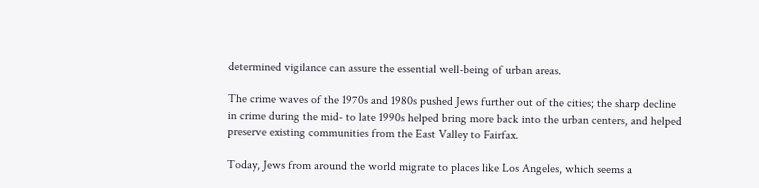determined vigilance can assure the essential well-being of urban areas.

The crime waves of the 1970s and 1980s pushed Jews further out of the cities; the sharp decline in crime during the mid- to late 1990s helped bring more back into the urban centers, and helped preserve existing communities from the East Valley to Fairfax.

Today, Jews from around the world migrate to places like Los Angeles, which seems a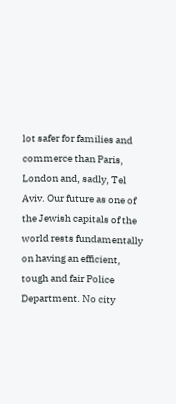lot safer for families and commerce than Paris, London and, sadly, Tel Aviv. Our future as one of the Jewish capitals of the world rests fundamentally on having an efficient, tough and fair Police Department. No city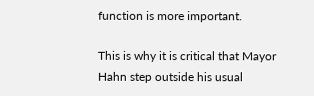function is more important.

This is why it is critical that Mayor Hahn step outside his usual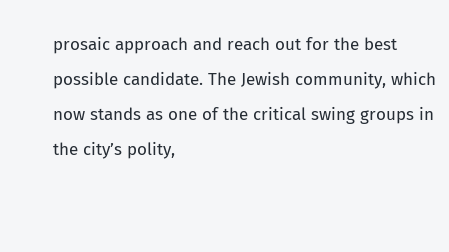prosaic approach and reach out for the best possible candidate. The Jewish community, which now stands as one of the critical swing groups in the city’s polity,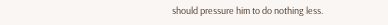should pressure him to do nothing less.